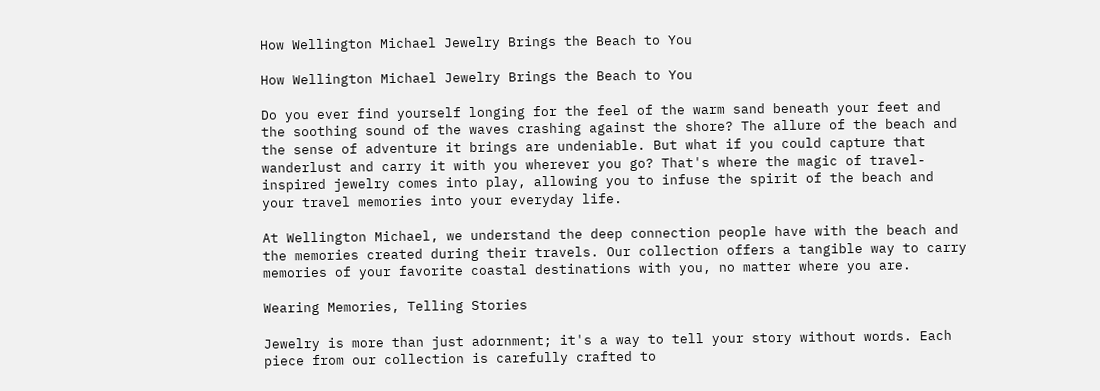How Wellington Michael Jewelry Brings the Beach to You

How Wellington Michael Jewelry Brings the Beach to You

Do you ever find yourself longing for the feel of the warm sand beneath your feet and the soothing sound of the waves crashing against the shore? The allure of the beach and the sense of adventure it brings are undeniable. But what if you could capture that wanderlust and carry it with you wherever you go? That's where the magic of travel-inspired jewelry comes into play, allowing you to infuse the spirit of the beach and your travel memories into your everyday life.

At Wellington Michael, we understand the deep connection people have with the beach and the memories created during their travels. Our collection offers a tangible way to carry memories of your favorite coastal destinations with you, no matter where you are.

Wearing Memories, Telling Stories

Jewelry is more than just adornment; it's a way to tell your story without words. Each piece from our collection is carefully crafted to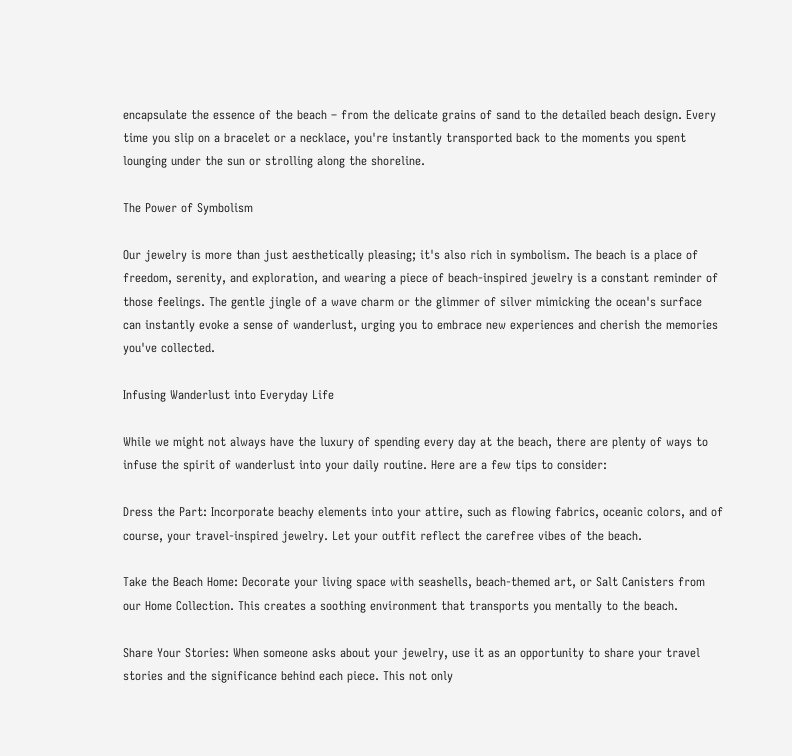encapsulate the essence of the beach – from the delicate grains of sand to the detailed beach design. Every time you slip on a bracelet or a necklace, you're instantly transported back to the moments you spent lounging under the sun or strolling along the shoreline.

The Power of Symbolism

Our jewelry is more than just aesthetically pleasing; it's also rich in symbolism. The beach is a place of freedom, serenity, and exploration, and wearing a piece of beach-inspired jewelry is a constant reminder of those feelings. The gentle jingle of a wave charm or the glimmer of silver mimicking the ocean's surface can instantly evoke a sense of wanderlust, urging you to embrace new experiences and cherish the memories you've collected.

Infusing Wanderlust into Everyday Life

While we might not always have the luxury of spending every day at the beach, there are plenty of ways to infuse the spirit of wanderlust into your daily routine. Here are a few tips to consider:

Dress the Part: Incorporate beachy elements into your attire, such as flowing fabrics, oceanic colors, and of course, your travel-inspired jewelry. Let your outfit reflect the carefree vibes of the beach.

Take the Beach Home: Decorate your living space with seashells, beach-themed art, or Salt Canisters from our Home Collection. This creates a soothing environment that transports you mentally to the beach.

Share Your Stories: When someone asks about your jewelry, use it as an opportunity to share your travel stories and the significance behind each piece. This not only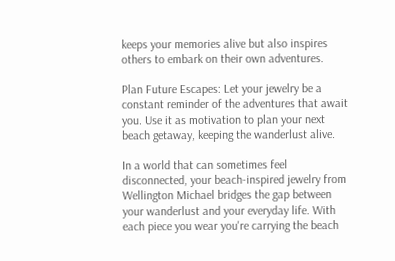keeps your memories alive but also inspires others to embark on their own adventures.

Plan Future Escapes: Let your jewelry be a constant reminder of the adventures that await you. Use it as motivation to plan your next beach getaway, keeping the wanderlust alive.

In a world that can sometimes feel disconnected, your beach-inspired jewelry from Wellington Michael bridges the gap between your wanderlust and your everyday life. With each piece you wear you're carrying the beach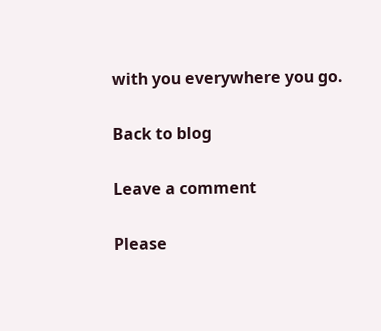with you everywhere you go.

Back to blog

Leave a comment

Please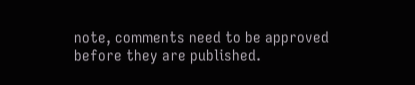note, comments need to be approved before they are published.